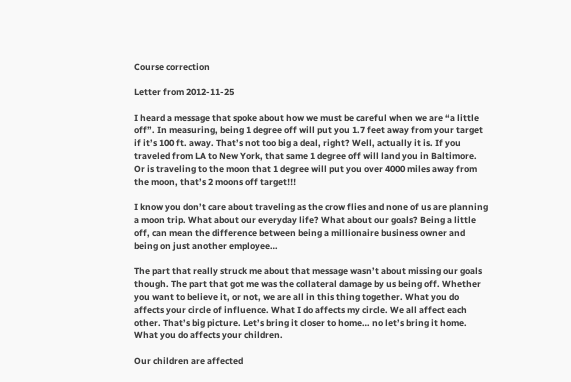Course correction

Letter from 2012-11-25

I heard a message that spoke about how we must be careful when we are “a little off”. In measuring, being 1 degree off will put you 1.7 feet away from your target if it’s 100 ft. away. That’s not too big a deal, right? Well, actually it is. If you traveled from LA to New York, that same 1 degree off will land you in Baltimore. Or is traveling to the moon that 1 degree will put you over 4000 miles away from the moon, that’s 2 moons off target!!!

I know you don’t care about traveling as the crow flies and none of us are planning a moon trip. What about our everyday life? What about our goals? Being a little off, can mean the difference between being a millionaire business owner and being on just another employee…

The part that really struck me about that message wasn’t about missing our goals though. The part that got me was the collateral damage by us being off. Whether you want to believe it, or not, we are all in this thing together. What you do affects your circle of influence. What I do affects my circle. We all affect each other. That’s big picture. Let’s bring it closer to home… no let’s bring it home. What you do affects your children.

Our children are affected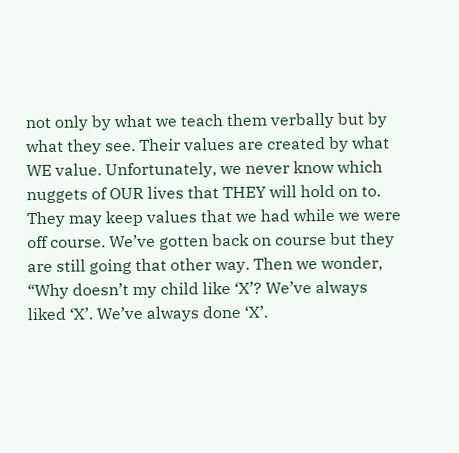not only by what we teach them verbally but by what they see. Their values are created by what WE value. Unfortunately, we never know which nuggets of OUR lives that THEY will hold on to. They may keep values that we had while we were off course. We’ve gotten back on course but they are still going that other way. Then we wonder, “Why doesn’t my child like ‘X’? We’ve always liked ‘X’. We’ve always done ‘X’.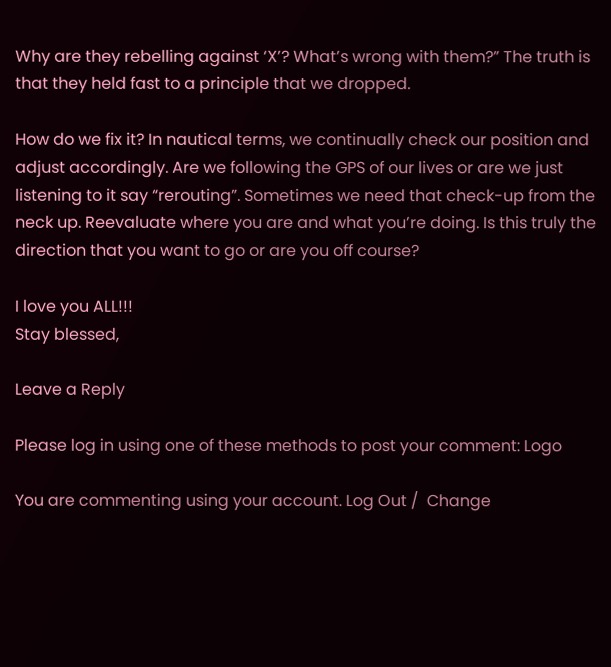Why are they rebelling against ‘X’? What’s wrong with them?” The truth is that they held fast to a principle that we dropped.

How do we fix it? In nautical terms, we continually check our position and adjust accordingly. Are we following the GPS of our lives or are we just listening to it say “rerouting”. Sometimes we need that check-up from the neck up. Reevaluate where you are and what you’re doing. Is this truly the direction that you want to go or are you off course?

I love you ALL!!!
Stay blessed,

Leave a Reply

Please log in using one of these methods to post your comment: Logo

You are commenting using your account. Log Out /  Change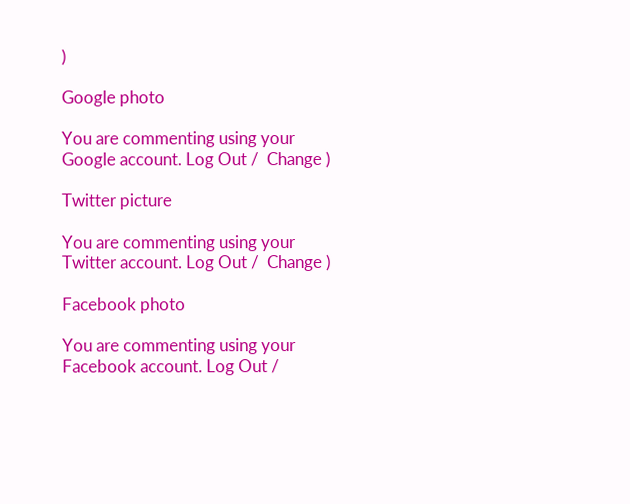)

Google photo

You are commenting using your Google account. Log Out /  Change )

Twitter picture

You are commenting using your Twitter account. Log Out /  Change )

Facebook photo

You are commenting using your Facebook account. Log Out /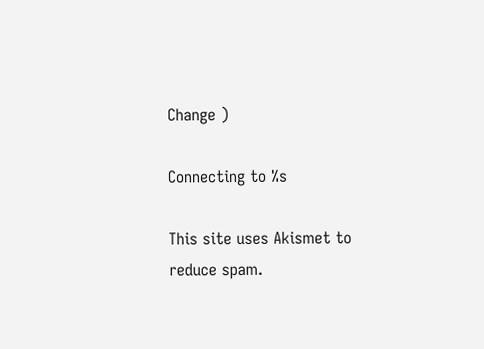Change )

Connecting to %s

This site uses Akismet to reduce spam.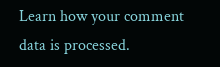Learn how your comment data is processed.